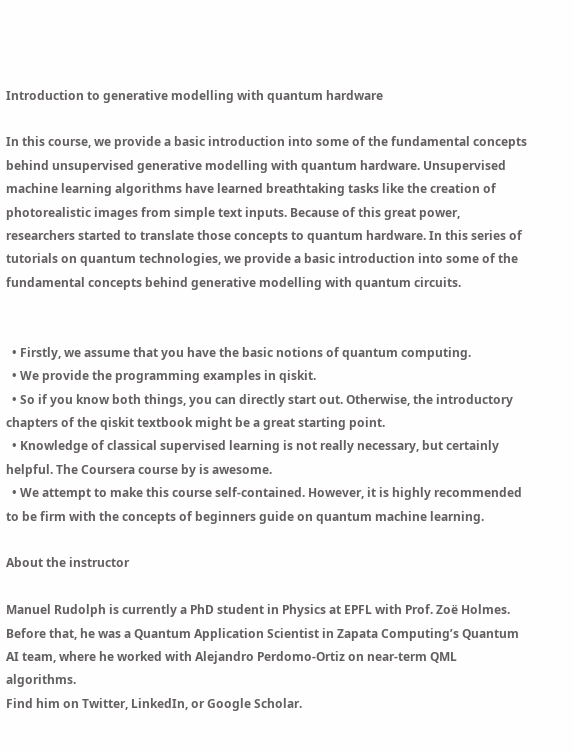Introduction to generative modelling with quantum hardware

In this course, we provide a basic introduction into some of the fundamental concepts behind unsupervised generative modelling with quantum hardware. Unsupervised machine learning algorithms have learned breathtaking tasks like the creation of photorealistic images from simple text inputs. Because of this great power, researchers started to translate those concepts to quantum hardware. In this series of tutorials on quantum technologies, we provide a basic introduction into some of the fundamental concepts behind generative modelling with quantum circuits.


  • Firstly, we assume that you have the basic notions of quantum computing.
  • We provide the programming examples in qiskit.
  • So if you know both things, you can directly start out. Otherwise, the introductory chapters of the qiskit textbook might be a great starting point.
  • Knowledge of classical supervised learning is not really necessary, but certainly helpful. The Coursera course by is awesome.
  • We attempt to make this course self-contained. However, it is highly recommended to be firm with the concepts of beginners guide on quantum machine learning.

About the instructor

Manuel Rudolph is currently a PhD student in Physics at EPFL with Prof. Zoë Holmes. Before that, he was a Quantum Application Scientist in Zapata Computing’s Quantum AI team, where he worked with Alejandro Perdomo-Ortiz on near-term QML algorithms.
Find him on Twitter, LinkedIn, or Google Scholar.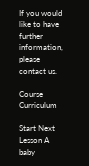If you would like to have further information, please contact us.

Course Curriculum

Start Next Lesson A baby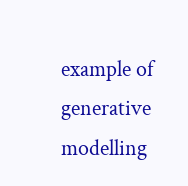example of generative modelling